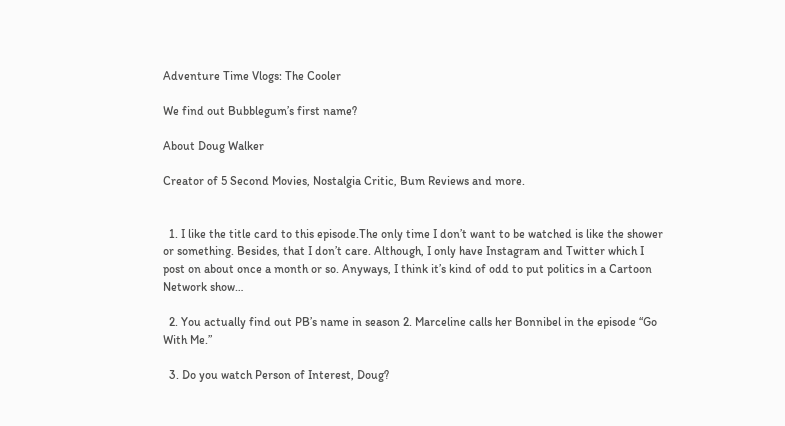Adventure Time Vlogs: The Cooler

We find out Bubblegum’s first name?

About Doug Walker

Creator of 5 Second Movies, Nostalgia Critic, Bum Reviews and more.


  1. I like the title card to this episode.The only time I don’t want to be watched is like the shower or something. Besides, that I don’t care. Although, I only have Instagram and Twitter which I post on about once a month or so. Anyways, I think it’s kind of odd to put politics in a Cartoon Network show…

  2. You actually find out PB’s name in season 2. Marceline calls her Bonnibel in the episode “Go With Me.”

  3. Do you watch Person of Interest, Doug?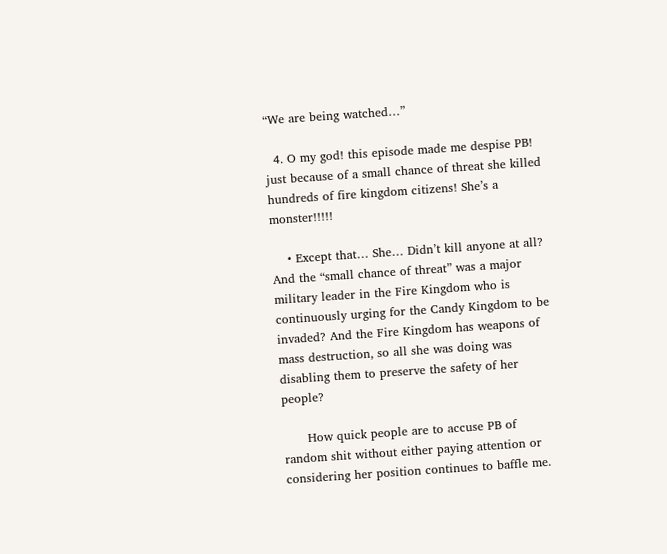“We are being watched…”

  4. O my god! this episode made me despise PB! just because of a small chance of threat she killed hundreds of fire kingdom citizens! She’s a monster!!!!!

    • Except that… She… Didn’t kill anyone at all? And the “small chance of threat” was a major military leader in the Fire Kingdom who is continuously urging for the Candy Kingdom to be invaded? And the Fire Kingdom has weapons of mass destruction, so all she was doing was disabling them to preserve the safety of her people?

      How quick people are to accuse PB of random shit without either paying attention or considering her position continues to baffle me.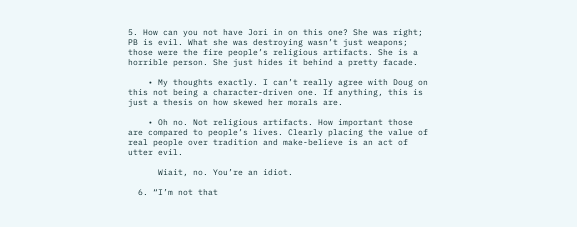5. How can you not have Jori in on this one? She was right; PB is evil. What she was destroying wasn’t just weapons; those were the fire people’s religious artifacts. She is a horrible person. She just hides it behind a pretty facade.

    • My thoughts exactly. I can’t really agree with Doug on this not being a character-driven one. If anything, this is just a thesis on how skewed her morals are.

    • Oh no. Not religious artifacts. How important those are compared to people’s lives. Clearly placing the value of real people over tradition and make-believe is an act of utter evil.

      Wiait, no. You’re an idiot.

  6. “I’m not that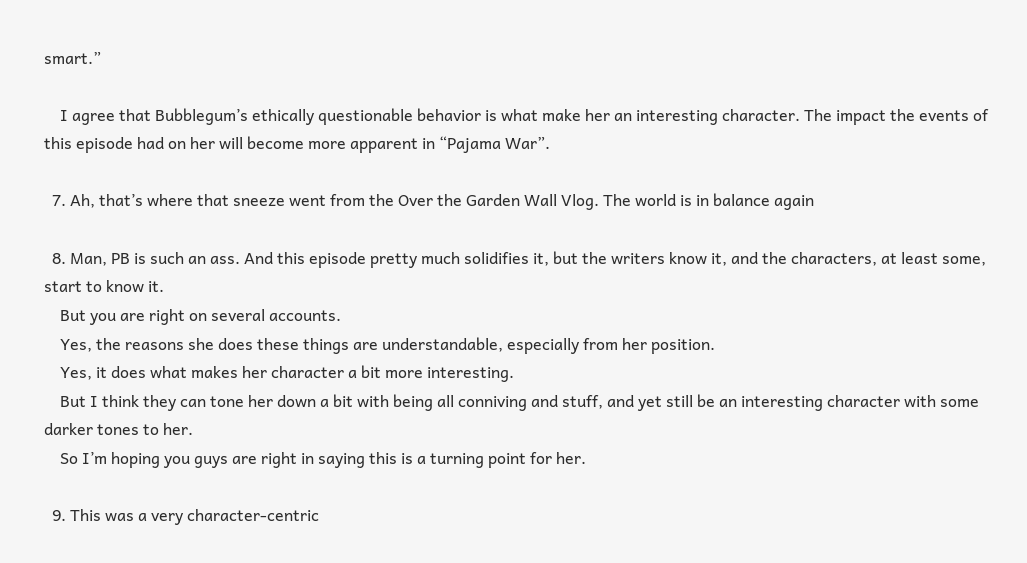smart.”

    I agree that Bubblegum’s ethically questionable behavior is what make her an interesting character. The impact the events of this episode had on her will become more apparent in “Pajama War”.

  7. Ah, that’s where that sneeze went from the Over the Garden Wall Vlog. The world is in balance again

  8. Man, PB is such an ass. And this episode pretty much solidifies it, but the writers know it, and the characters, at least some, start to know it.
    But you are right on several accounts.
    Yes, the reasons she does these things are understandable, especially from her position.
    Yes, it does what makes her character a bit more interesting.
    But I think they can tone her down a bit with being all conniving and stuff, and yet still be an interesting character with some darker tones to her.
    So I’m hoping you guys are right in saying this is a turning point for her.

  9. This was a very character-centric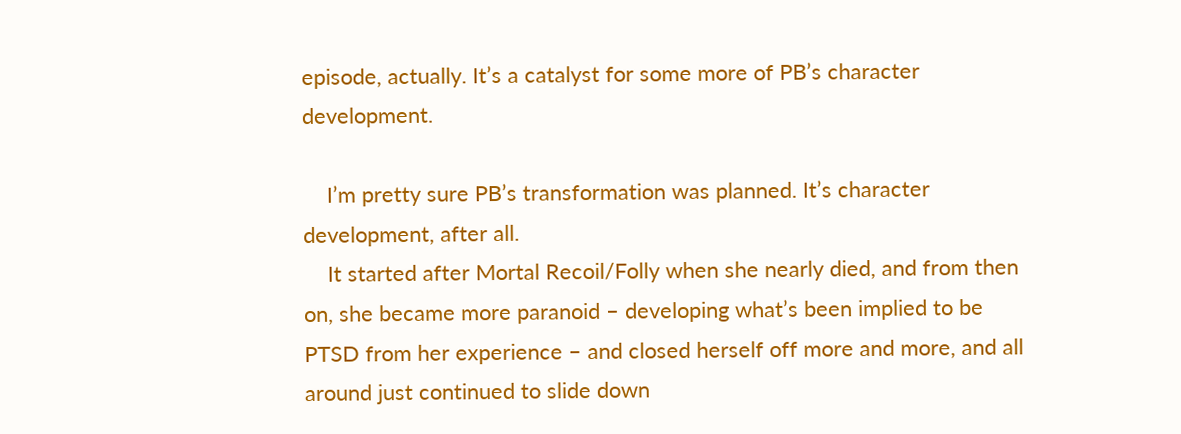episode, actually. It’s a catalyst for some more of PB’s character development.

    I’m pretty sure PB’s transformation was planned. It’s character development, after all.
    It started after Mortal Recoil/Folly when she nearly died, and from then on, she became more paranoid – developing what’s been implied to be PTSD from her experience – and closed herself off more and more, and all around just continued to slide down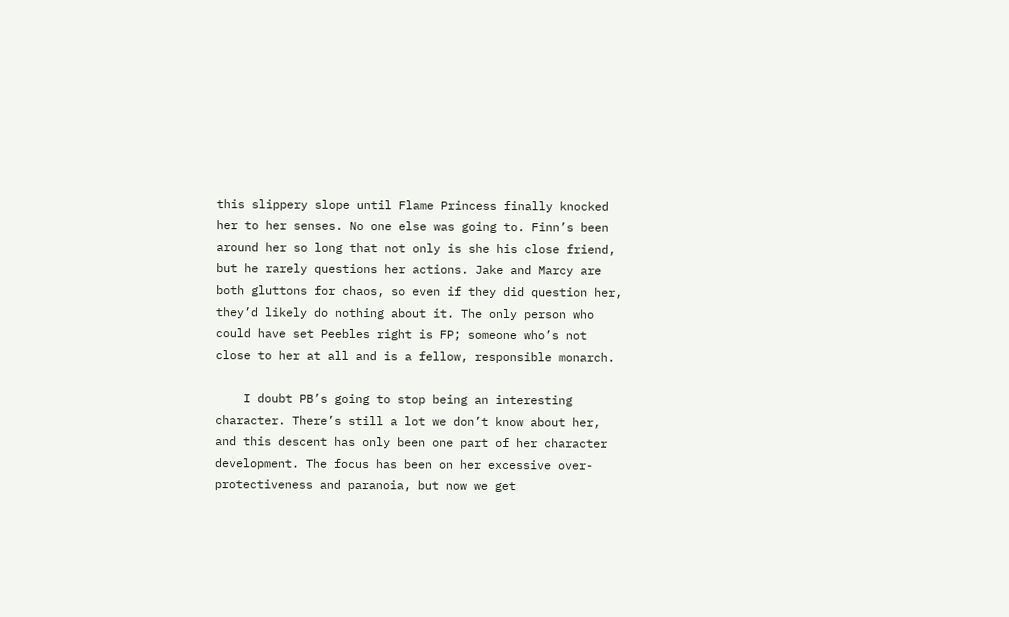this slippery slope until Flame Princess finally knocked her to her senses. No one else was going to. Finn’s been around her so long that not only is she his close friend, but he rarely questions her actions. Jake and Marcy are both gluttons for chaos, so even if they did question her, they’d likely do nothing about it. The only person who could have set Peebles right is FP; someone who’s not close to her at all and is a fellow, responsible monarch.

    I doubt PB’s going to stop being an interesting character. There’s still a lot we don’t know about her, and this descent has only been one part of her character development. The focus has been on her excessive over-protectiveness and paranoia, but now we get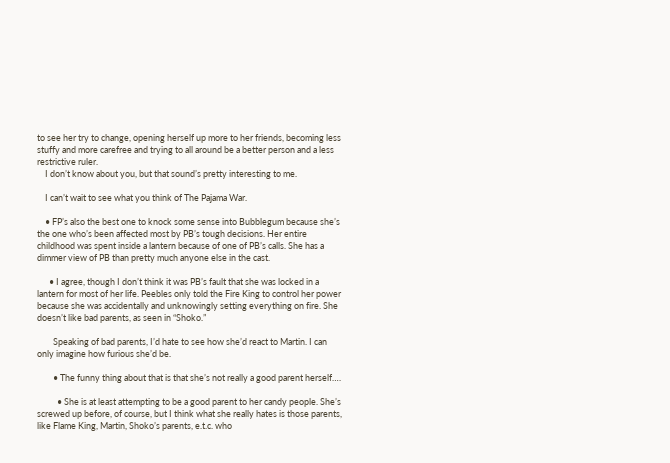to see her try to change, opening herself up more to her friends, becoming less stuffy and more carefree and trying to all around be a better person and a less restrictive ruler.
    I don’t know about you, but that sound’s pretty interesting to me.

    I can’t wait to see what you think of The Pajama War.

    • FP’s also the best one to knock some sense into Bubblegum because she’s the one who’s been affected most by PB’s tough decisions. Her entire childhood was spent inside a lantern because of one of PB’s calls. She has a dimmer view of PB than pretty much anyone else in the cast.

      • I agree, though I don’t think it was PB’s fault that she was locked in a lantern for most of her life. Peebles only told the Fire King to control her power because she was accidentally and unknowingly setting everything on fire. She doesn’t like bad parents, as seen in “Shoko.”

        Speaking of bad parents, I’d hate to see how she’d react to Martin. I can only imagine how furious she’d be.

        • The funny thing about that is that she’s not really a good parent herself….

          • She is at least attempting to be a good parent to her candy people. She’s screwed up before, of course, but I think what she really hates is those parents, like Flame King, Martin, Shoko’s parents, e.t.c. who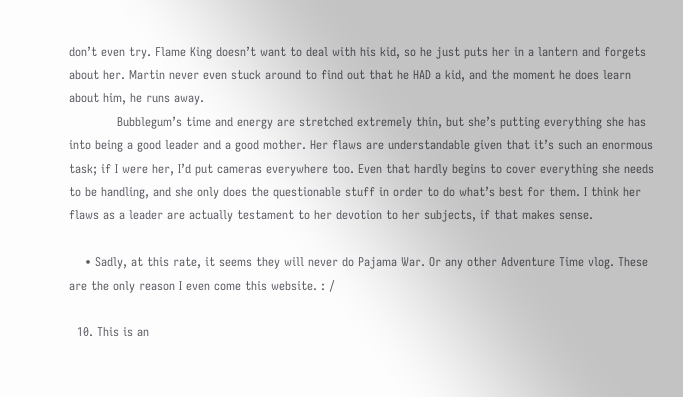don’t even try. Flame King doesn’t want to deal with his kid, so he just puts her in a lantern and forgets about her. Martin never even stuck around to find out that he HAD a kid, and the moment he does learn about him, he runs away.
            Bubblegum’s time and energy are stretched extremely thin, but she’s putting everything she has into being a good leader and a good mother. Her flaws are understandable given that it’s such an enormous task; if I were her, I’d put cameras everywhere too. Even that hardly begins to cover everything she needs to be handling, and she only does the questionable stuff in order to do what’s best for them. I think her flaws as a leader are actually testament to her devotion to her subjects, if that makes sense.

    • Sadly, at this rate, it seems they will never do Pajama War. Or any other Adventure Time vlog. These are the only reason I even come this website. : /

  10. This is an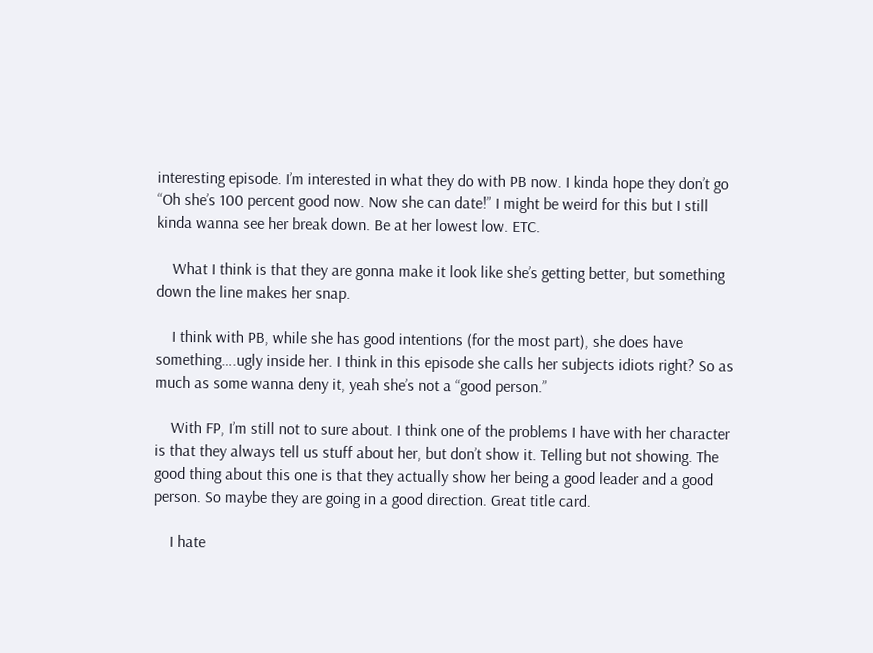interesting episode. I’m interested in what they do with PB now. I kinda hope they don’t go “Oh she’s 100 percent good now. Now she can date!” I might be weird for this but I still kinda wanna see her break down. Be at her lowest low. ETC.

    What I think is that they are gonna make it look like she’s getting better, but something down the line makes her snap.

    I think with PB, while she has good intentions (for the most part), she does have something….ugly inside her. I think in this episode she calls her subjects idiots right? So as much as some wanna deny it, yeah she’s not a “good person.”

    With FP, I’m still not to sure about. I think one of the problems I have with her character is that they always tell us stuff about her, but don’t show it. Telling but not showing. The good thing about this one is that they actually show her being a good leader and a good person. So maybe they are going in a good direction. Great title card.

    I hate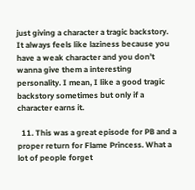just giving a character a tragic backstory. It always feels like laziness because you have a weak character and you don’t wanna give them a interesting personality. I mean, I like a good tragic backstory sometimes but only if a character earns it.

  11. This was a great episode for PB and a proper return for Flame Princess. What a lot of people forget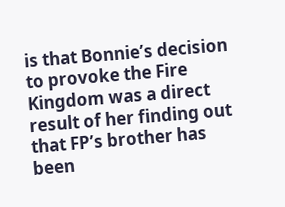is that Bonnie’s decision to provoke the Fire Kingdom was a direct result of her finding out that FP’s brother has been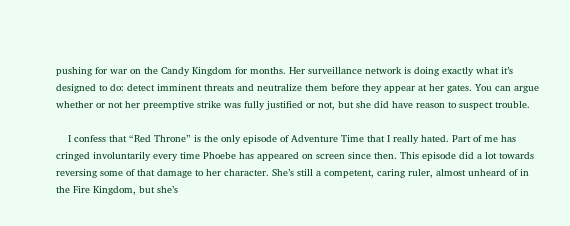pushing for war on the Candy Kingdom for months. Her surveillance network is doing exactly what it’s designed to do: detect imminent threats and neutralize them before they appear at her gates. You can argue whether or not her preemptive strike was fully justified or not, but she did have reason to suspect trouble.

    I confess that “Red Throne” is the only episode of Adventure Time that I really hated. Part of me has cringed involuntarily every time Phoebe has appeared on screen since then. This episode did a lot towards reversing some of that damage to her character. She’s still a competent, caring ruler, almost unheard of in the Fire Kingdom, but she’s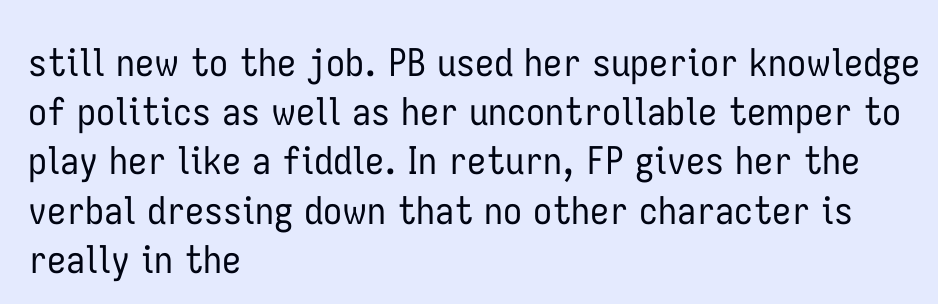still new to the job. PB used her superior knowledge of politics as well as her uncontrollable temper to play her like a fiddle. In return, FP gives her the verbal dressing down that no other character is really in the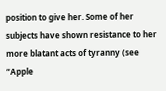position to give her. Some of her subjects have shown resistance to her more blatant acts of tyranny (see “Apple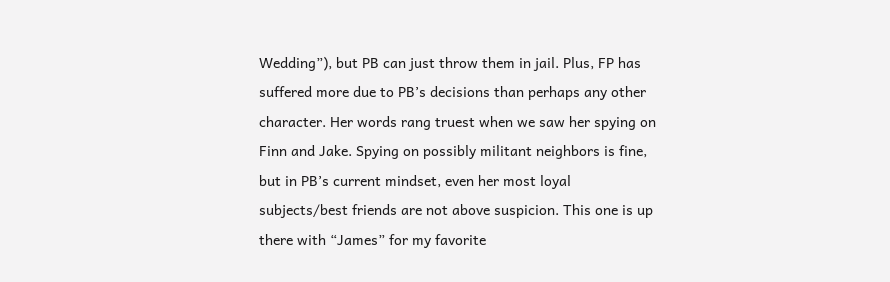Wedding”), but PB can just throw them in jail. Plus, FP has suffered more due to PB’s decisions than perhaps any other character. Her words rang truest when we saw her spying on Finn and Jake. Spying on possibly militant neighbors is fine, but in PB’s current mindset, even her most loyal subjects/best friends are not above suspicion. This one is up there with “James” for my favorite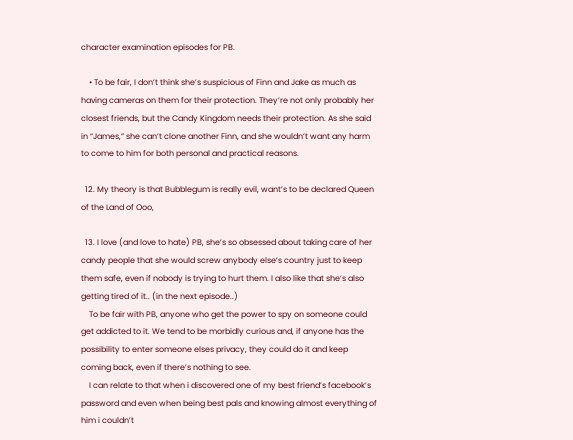character examination episodes for PB.

    • To be fair, I don’t think she’s suspicious of Finn and Jake as much as having cameras on them for their protection. They’re not only probably her closest friends, but the Candy Kingdom needs their protection. As she said in “James,” she can’t clone another Finn, and she wouldn’t want any harm to come to him for both personal and practical reasons.

  12. My theory is that Bubblegum is really evil, want’s to be declared Queen of the Land of Ooo,

  13. I love (and love to hate) PB, she’s so obsessed about taking care of her candy people that she would screw anybody else’s country just to keep them safe, even if nobody is trying to hurt them. I also like that she’s also getting tired of it.. (in the next episode..)
    To be fair with PB, anyone who get the power to spy on someone could get addicted to it. We tend to be morbidly curious and, if anyone has the possibility to enter someone elses privacy, they could do it and keep coming back, even if there’s nothing to see.
    I can relate to that when i discovered one of my best friend’s facebook’s password and even when being best pals and knowing almost everything of him i couldn’t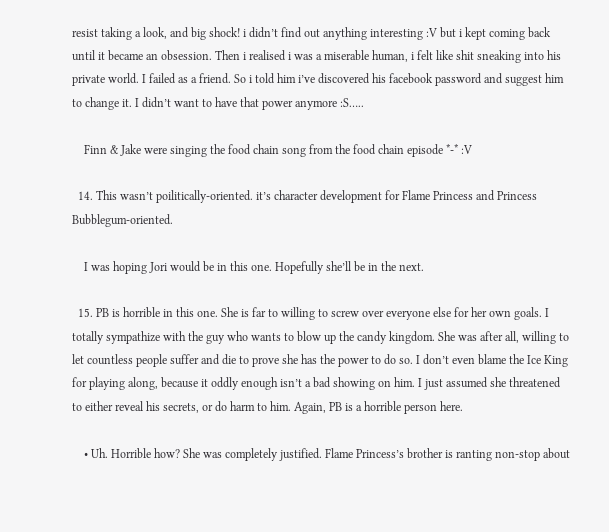resist taking a look, and big shock! i didn’t find out anything interesting :V but i kept coming back until it became an obsession. Then i realised i was a miserable human, i felt like shit sneaking into his private world. I failed as a friend. So i told him i’ve discovered his facebook password and suggest him to change it. I didn’t want to have that power anymore :S…..

    Finn & Jake were singing the food chain song from the food chain episode *-* :V

  14. This wasn’t poilitically-oriented. it’s character development for Flame Princess and Princess Bubblegum-oriented.

    I was hoping Jori would be in this one. Hopefully she’ll be in the next.

  15. PB is horrible in this one. She is far to willing to screw over everyone else for her own goals. I totally sympathize with the guy who wants to blow up the candy kingdom. She was after all, willing to let countless people suffer and die to prove she has the power to do so. I don’t even blame the Ice King for playing along, because it oddly enough isn’t a bad showing on him. I just assumed she threatened to either reveal his secrets, or do harm to him. Again, PB is a horrible person here.

    • Uh. Horrible how? She was completely justified. Flame Princess’s brother is ranting non-stop about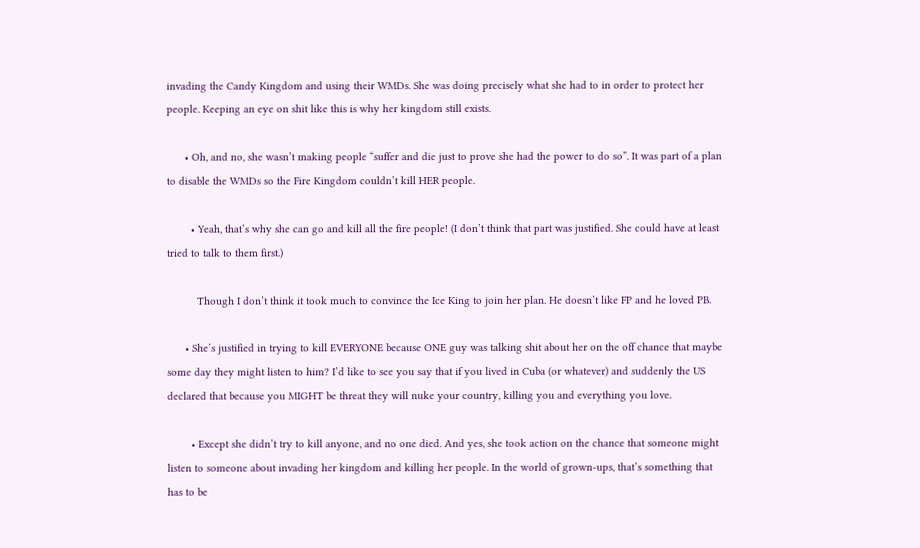invading the Candy Kingdom and using their WMDs. She was doing precisely what she had to in order to protect her people. Keeping an eye on shit like this is why her kingdom still exists.

      • Oh, and no, she wasn’t making people “suffer and die just to prove she had the power to do so”. It was part of a plan to disable the WMDs so the Fire Kingdom couldn’t kill HER people.

        • Yeah, that’s why she can go and kill all the fire people! (I don’t think that part was justified. She could have at least tried to talk to them first.)

          Though I don’t think it took much to convince the Ice King to join her plan. He doesn’t like FP and he loved PB.

      • She’s justified in trying to kill EVERYONE because ONE guy was talking shit about her on the off chance that maybe some day they might listen to him? I’d like to see you say that if you lived in Cuba (or whatever) and suddenly the US declared that because you MIGHT be threat they will nuke your country, killing you and everything you love.

        • Except she didn’t try to kill anyone, and no one died. And yes, she took action on the chance that someone might listen to someone about invading her kingdom and killing her people. In the world of grown-ups, that’s something that has to be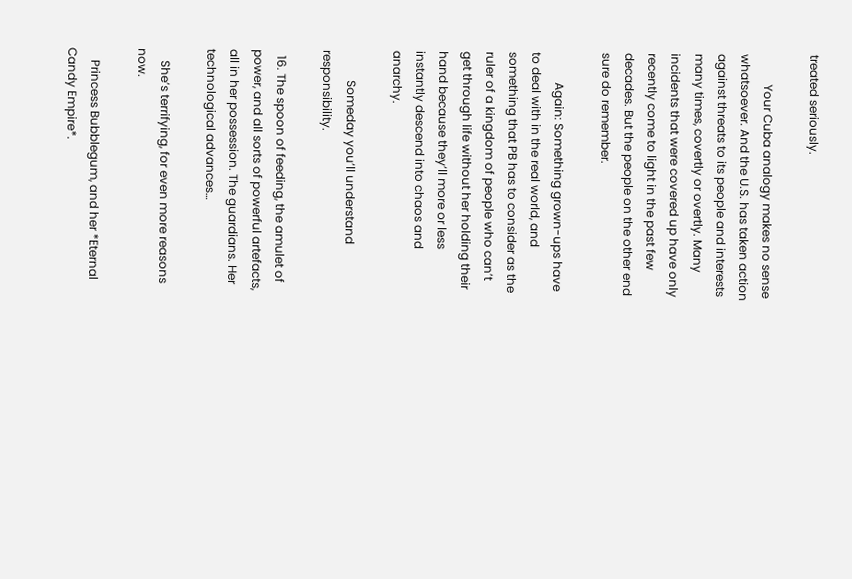treated seriously.

          Your Cuba analogy makes no sense whatsoever. And the U.S. has taken action against threats to its people and interests many times, covertly or overtly. Many incidents that were covered up have only recently come to light in the past few decades. But the people on the other end sure do remember.

          Again: Something grown-ups have to deal with in the real world, and something that PB has to consider as the ruler of a kingdom of people who can’t get through life without her holding their hand because they’ll more or less instantly descend into chaos and anarchy.

          Someday you’ll understand responsibility.

  16. The spoon of feeding, the amulet of power, and all sorts of powerful artefacts, all in her possession. The guardians. Her technological advances…

    She’s terrifying, for even more reasons now.

    Princess Bubblegum, and her *Eternal Candy Empire*.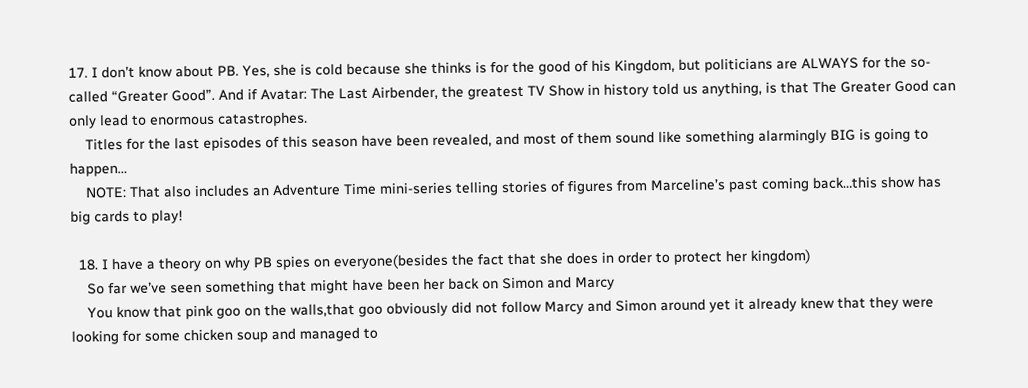17. I don’t know about PB. Yes, she is cold because she thinks is for the good of his Kingdom, but politicians are ALWAYS for the so-called “Greater Good”. And if Avatar: The Last Airbender, the greatest TV Show in history told us anything, is that The Greater Good can only lead to enormous catastrophes.
    Titles for the last episodes of this season have been revealed, and most of them sound like something alarmingly BIG is going to happen…
    NOTE: That also includes an Adventure Time mini-series telling stories of figures from Marceline’s past coming back…this show has big cards to play!

  18. I have a theory on why PB spies on everyone(besides the fact that she does in order to protect her kingdom)
    So far we’ve seen something that might have been her back on Simon and Marcy
    You know that pink goo on the walls,that goo obviously did not follow Marcy and Simon around yet it already knew that they were looking for some chicken soup and managed to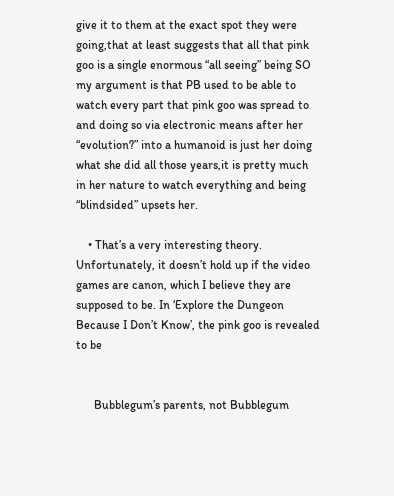give it to them at the exact spot they were going,that at least suggests that all that pink goo is a single enormous “all seeing” being SO my argument is that PB used to be able to watch every part that pink goo was spread to and doing so via electronic means after her “evolution?” into a humanoid is just her doing what she did all those years,it is pretty much in her nature to watch everything and being “blindsided” upsets her.

    • That’s a very interesting theory. Unfortunately, it doesn’t hold up if the video games are canon, which I believe they are supposed to be. In ‘Explore the Dungeon Because I Don’t Know’, the pink goo is revealed to be


      Bubblegum’s parents, not Bubblegum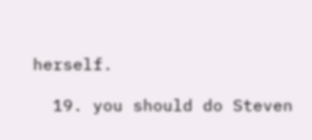herself.

  19. you should do Steven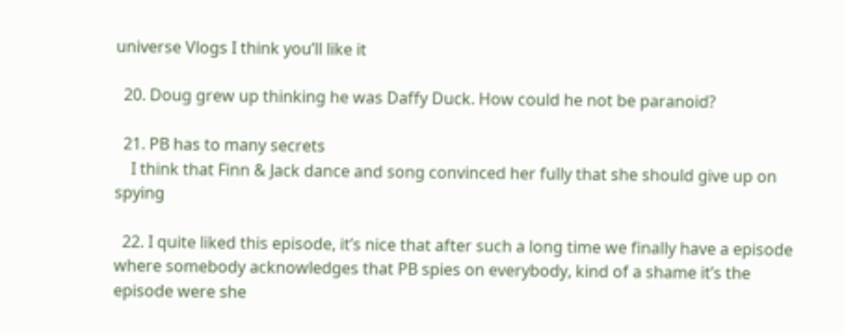universe Vlogs I think you’ll like it

  20. Doug grew up thinking he was Daffy Duck. How could he not be paranoid?

  21. PB has to many secrets
    I think that Finn & Jack dance and song convinced her fully that she should give up on spying

  22. I quite liked this episode, it’s nice that after such a long time we finally have a episode where somebody acknowledges that PB spies on everybody, kind of a shame it’s the episode were she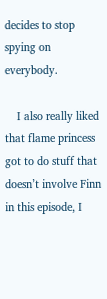decides to stop spying on everybody.

    I also really liked that flame princess got to do stuff that doesn’t involve Finn in this episode, I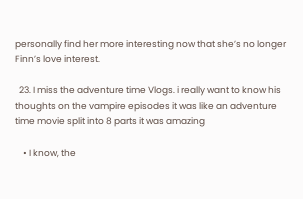personally find her more interesting now that she’s no longer Finn’s love interest.

  23. I miss the adventure time Vlogs. i really want to know his thoughts on the vampire episodes it was like an adventure time movie split into 8 parts it was amazing

    • I know, the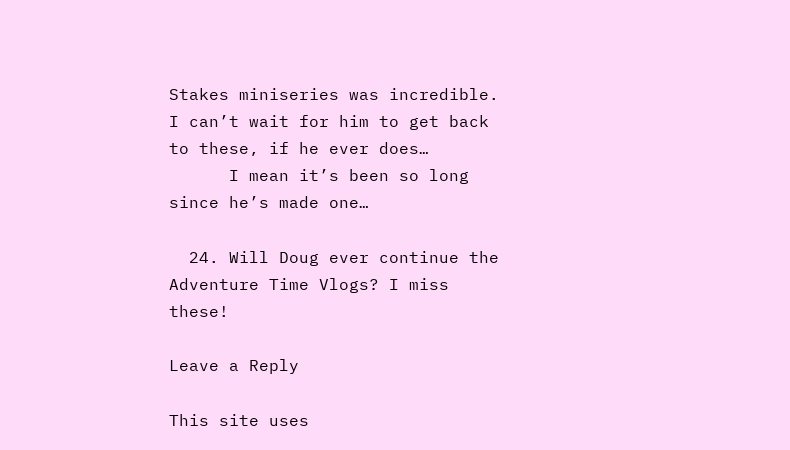Stakes miniseries was incredible. I can’t wait for him to get back to these, if he ever does…
      I mean it’s been so long since he’s made one…

  24. Will Doug ever continue the Adventure Time Vlogs? I miss these!

Leave a Reply

This site uses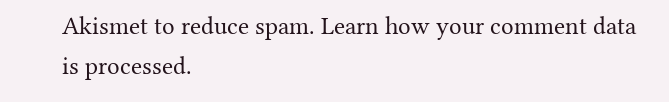Akismet to reduce spam. Learn how your comment data is processed.